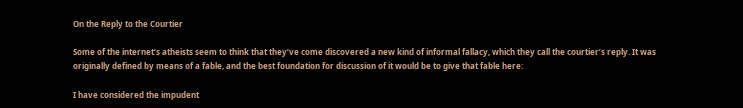On the Reply to the Courtier

Some of the internet’s atheists seem to think that they’ve come discovered a new kind of informal fallacy, which they call the courtier’s reply. It was originally defined by means of a fable, and the best foundation for discussion of it would be to give that fable here:

I have considered the impudent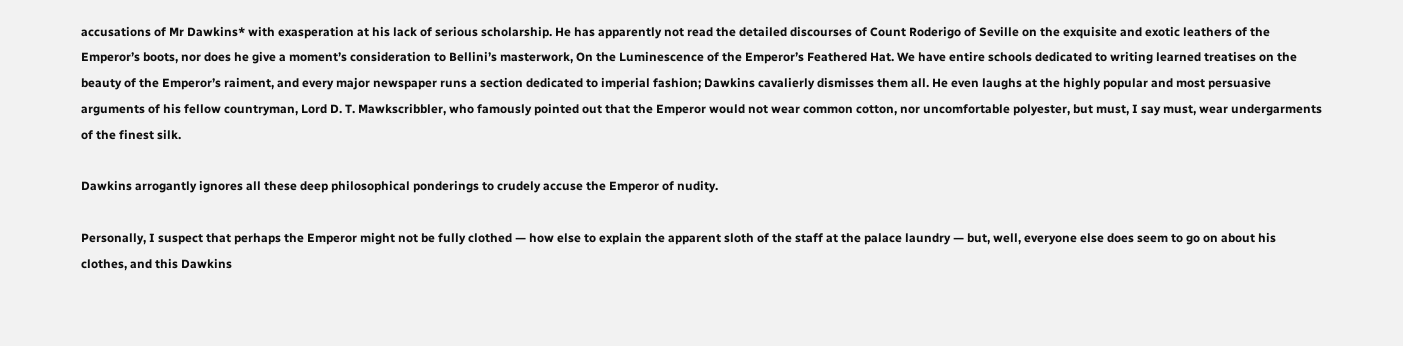accusations of Mr Dawkins* with exasperation at his lack of serious scholarship. He has apparently not read the detailed discourses of Count Roderigo of Seville on the exquisite and exotic leathers of the Emperor’s boots, nor does he give a moment’s consideration to Bellini’s masterwork, On the Luminescence of the Emperor’s Feathered Hat. We have entire schools dedicated to writing learned treatises on the beauty of the Emperor’s raiment, and every major newspaper runs a section dedicated to imperial fashion; Dawkins cavalierly dismisses them all. He even laughs at the highly popular and most persuasive arguments of his fellow countryman, Lord D. T. Mawkscribbler, who famously pointed out that the Emperor would not wear common cotton, nor uncomfortable polyester, but must, I say must, wear undergarments of the finest silk.

Dawkins arrogantly ignores all these deep philosophical ponderings to crudely accuse the Emperor of nudity.

Personally, I suspect that perhaps the Emperor might not be fully clothed — how else to explain the apparent sloth of the staff at the palace laundry — but, well, everyone else does seem to go on about his clothes, and this Dawkins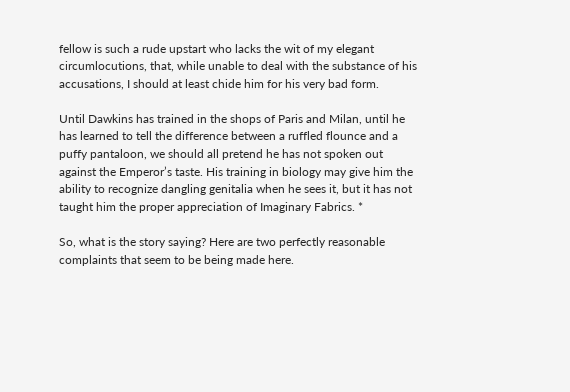fellow is such a rude upstart who lacks the wit of my elegant circumlocutions, that, while unable to deal with the substance of his accusations, I should at least chide him for his very bad form.

Until Dawkins has trained in the shops of Paris and Milan, until he has learned to tell the difference between a ruffled flounce and a puffy pantaloon, we should all pretend he has not spoken out against the Emperor’s taste. His training in biology may give him the ability to recognize dangling genitalia when he sees it, but it has not taught him the proper appreciation of Imaginary Fabrics. *

So, what is the story saying? Here are two perfectly reasonable complaints that seem to be being made here.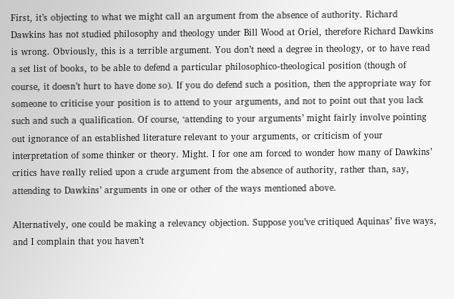First, it’s objecting to what we might call an argument from the absence of authority. Richard Dawkins has not studied philosophy and theology under Bill Wood at Oriel, therefore Richard Dawkins is wrong. Obviously, this is a terrible argument. You don’t need a degree in theology, or to have read a set list of books, to be able to defend a particular philosophico-theological position (though of course, it doesn’t hurt to have done so). If you do defend such a position, then the appropriate way for someone to criticise your position is to attend to your arguments, and not to point out that you lack such and such a qualification. Of course, ‘attending to your arguments’ might fairly involve pointing out ignorance of an established literature relevant to your arguments, or criticism of your interpretation of some thinker or theory. Might. I for one am forced to wonder how many of Dawkins’ critics have really relied upon a crude argument from the absence of authority, rather than, say, attending to Dawkins’ arguments in one or other of the ways mentioned above.

Alternatively, one could be making a relevancy objection. Suppose you’ve critiqued Aquinas’ five ways, and I complain that you haven’t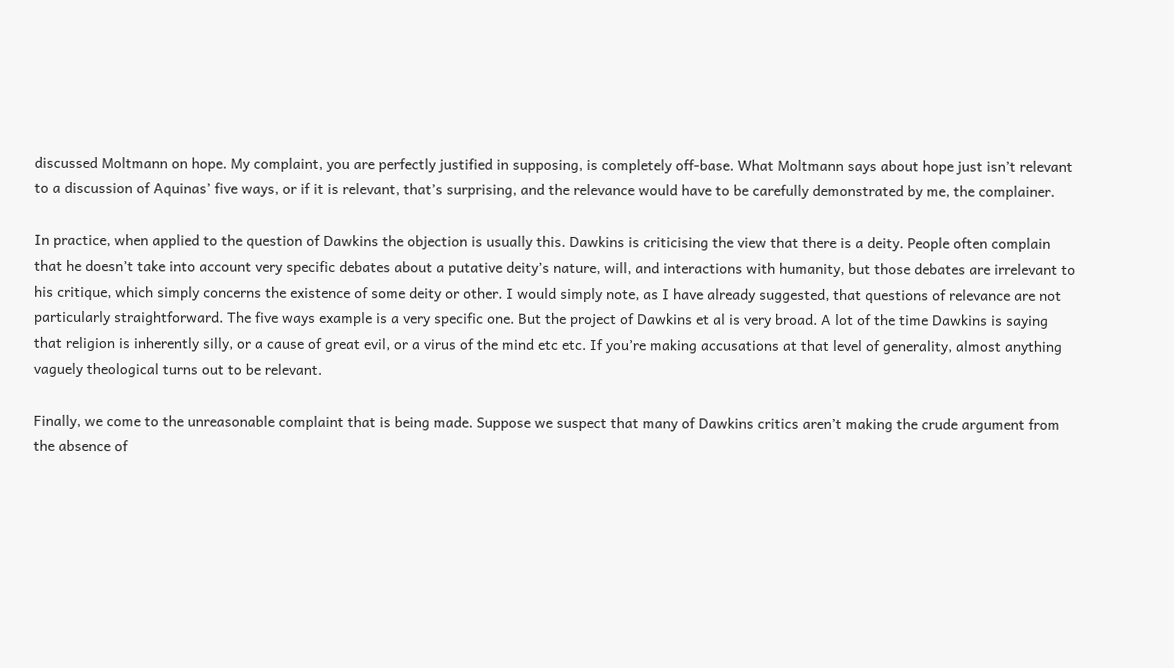discussed Moltmann on hope. My complaint, you are perfectly justified in supposing, is completely off-base. What Moltmann says about hope just isn’t relevant to a discussion of Aquinas’ five ways, or if it is relevant, that’s surprising, and the relevance would have to be carefully demonstrated by me, the complainer.

In practice, when applied to the question of Dawkins the objection is usually this. Dawkins is criticising the view that there is a deity. People often complain that he doesn’t take into account very specific debates about a putative deity’s nature, will, and interactions with humanity, but those debates are irrelevant to his critique, which simply concerns the existence of some deity or other. I would simply note, as I have already suggested, that questions of relevance are not particularly straightforward. The five ways example is a very specific one. But the project of Dawkins et al is very broad. A lot of the time Dawkins is saying that religion is inherently silly, or a cause of great evil, or a virus of the mind etc etc. If you’re making accusations at that level of generality, almost anything vaguely theological turns out to be relevant.

Finally, we come to the unreasonable complaint that is being made. Suppose we suspect that many of Dawkins critics aren’t making the crude argument from the absence of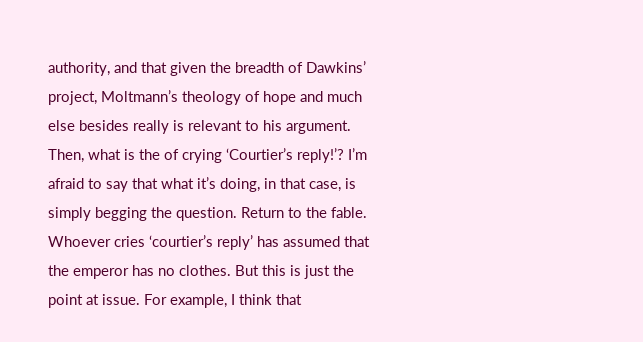authority, and that given the breadth of Dawkins’ project, Moltmann’s theology of hope and much else besides really is relevant to his argument. Then, what is the of crying ‘Courtier’s reply!’? I’m afraid to say that what it’s doing, in that case, is simply begging the question. Return to the fable. Whoever cries ‘courtier’s reply’ has assumed that the emperor has no clothes. But this is just the point at issue. For example, I think that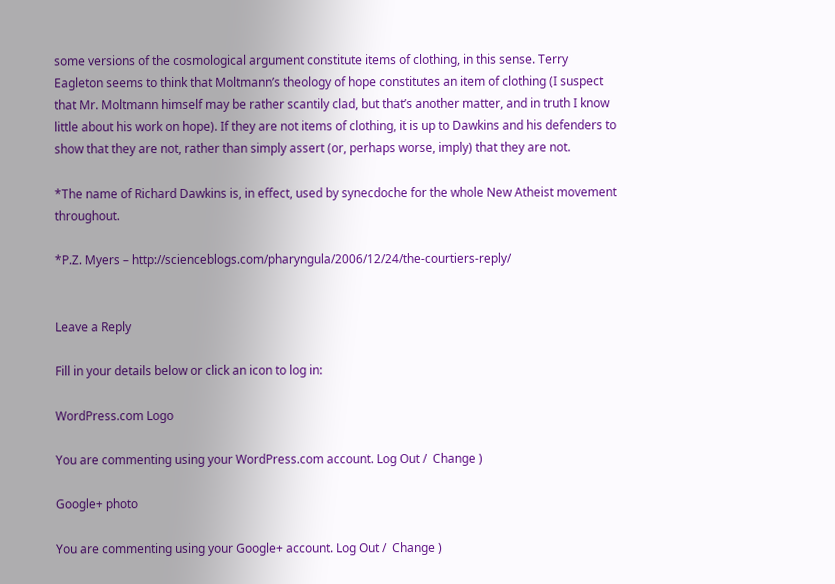some versions of the cosmological argument constitute items of clothing, in this sense. Terry Eagleton seems to think that Moltmann’s theology of hope constitutes an item of clothing (I suspect that Mr. Moltmann himself may be rather scantily clad, but that’s another matter, and in truth I know little about his work on hope). If they are not items of clothing, it is up to Dawkins and his defenders to show that they are not, rather than simply assert (or, perhaps worse, imply) that they are not.

*The name of Richard Dawkins is, in effect, used by synecdoche for the whole New Atheist movement throughout.

*P.Z. Myers – http://scienceblogs.com/pharyngula/2006/12/24/the-courtiers-reply/


Leave a Reply

Fill in your details below or click an icon to log in:

WordPress.com Logo

You are commenting using your WordPress.com account. Log Out /  Change )

Google+ photo

You are commenting using your Google+ account. Log Out /  Change )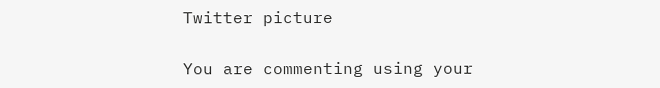Twitter picture

You are commenting using your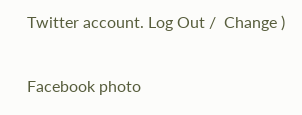Twitter account. Log Out /  Change )

Facebook photo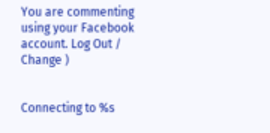You are commenting using your Facebook account. Log Out /  Change )


Connecting to %s